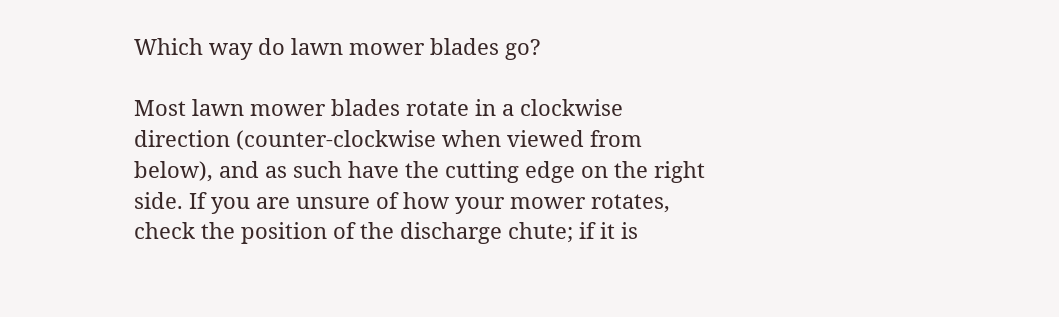Which way do lawn mower blades go?

Most lawn mower blades rotate in a clockwise direction (counter-clockwise when viewed from below), and as such have the cutting edge on the right side. If you are unsure of how your mower rotates, check the position of the discharge chute; if it is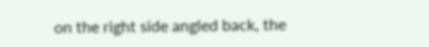on the right side angled back, the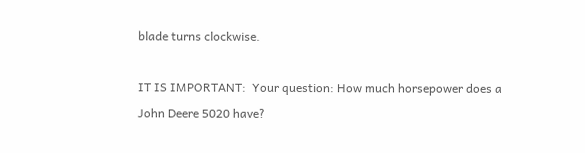blade turns clockwise.

IT IS IMPORTANT:  Your question: How much horsepower does a John Deere 5020 have?